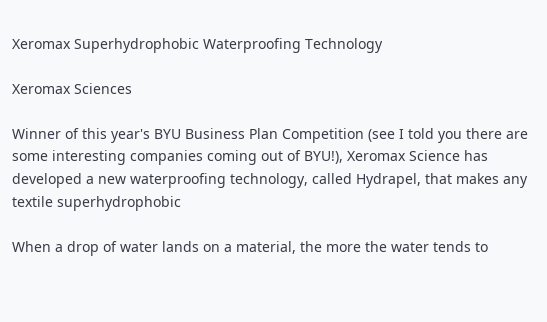Xeromax Superhydrophobic Waterproofing Technology

Xeromax Sciences

Winner of this year's BYU Business Plan Competition (see I told you there are some interesting companies coming out of BYU!), Xeromax Science has developed a new waterproofing technology, called Hydrapel, that makes any textile superhydrophobic

When a drop of water lands on a material, the more the water tends to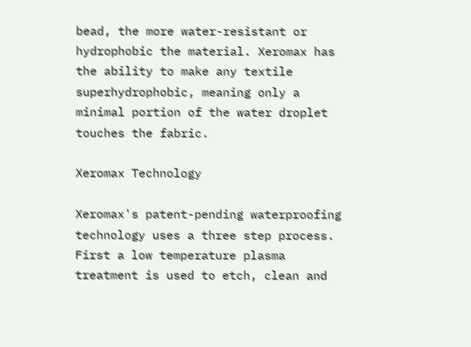bead, the more water-resistant or hydrophobic the material. Xeromax has the ability to make any textile superhydrophobic, meaning only a minimal portion of the water droplet touches the fabric.

Xeromax Technology

Xeromax's patent-pending waterproofing technology uses a three step process. First a low temperature plasma treatment is used to etch, clean and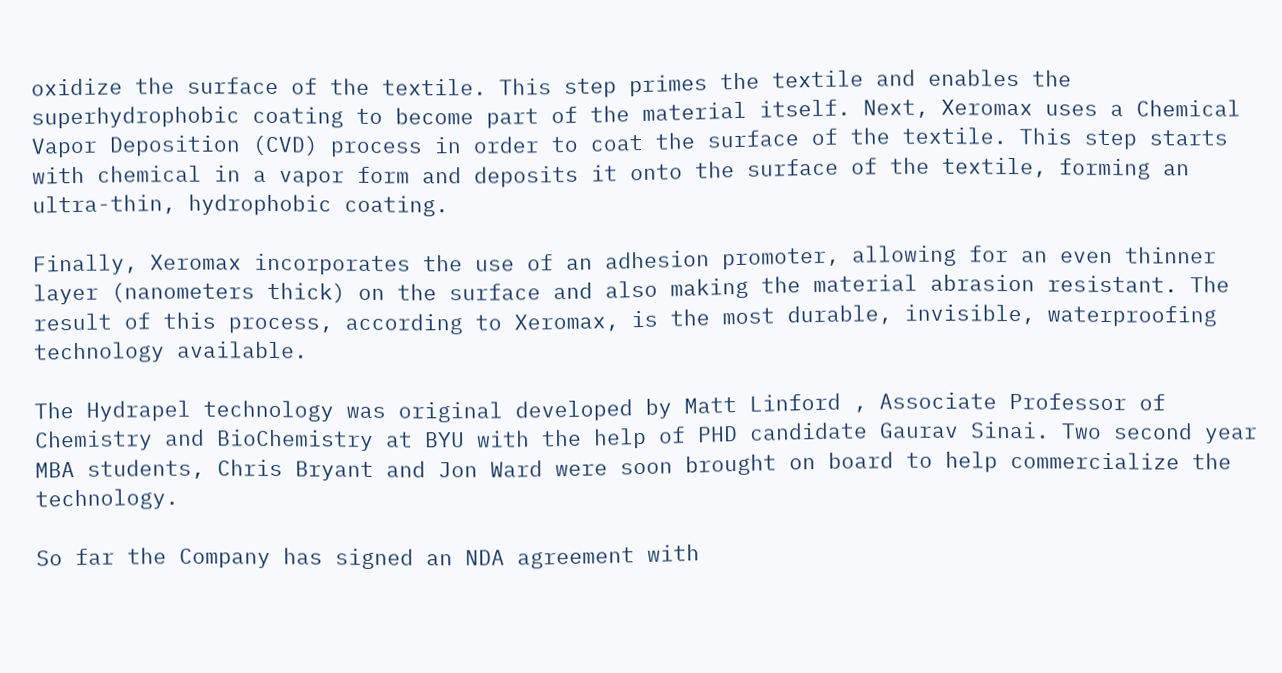oxidize the surface of the textile. This step primes the textile and enables the superhydrophobic coating to become part of the material itself. Next, Xeromax uses a Chemical Vapor Deposition (CVD) process in order to coat the surface of the textile. This step starts with chemical in a vapor form and deposits it onto the surface of the textile, forming an ultra-thin, hydrophobic coating.

Finally, Xeromax incorporates the use of an adhesion promoter, allowing for an even thinner layer (nanometers thick) on the surface and also making the material abrasion resistant. The result of this process, according to Xeromax, is the most durable, invisible, waterproofing technology available.

The Hydrapel technology was original developed by Matt Linford , Associate Professor of Chemistry and BioChemistry at BYU with the help of PHD candidate Gaurav Sinai. Two second year MBA students, Chris Bryant and Jon Ward were soon brought on board to help commercialize the technology.

So far the Company has signed an NDA agreement with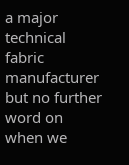a major technical fabric manufacturer but no further word on when we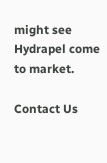might see Hydrapel come to market.

Contact Us